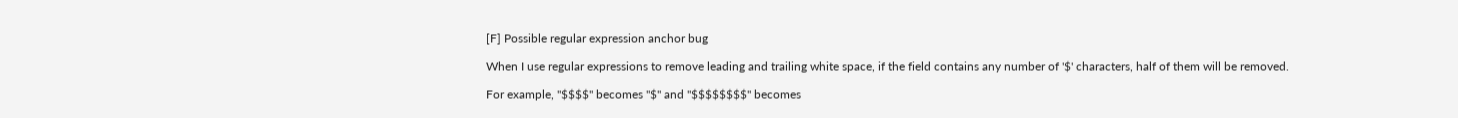[F] Possible regular expression anchor bug

When I use regular expressions to remove leading and trailing white space, if the field contains any number of '$' characters, half of them will be removed.

For example, "$$$$" becomes "$" and "$$$$$$$$" becomes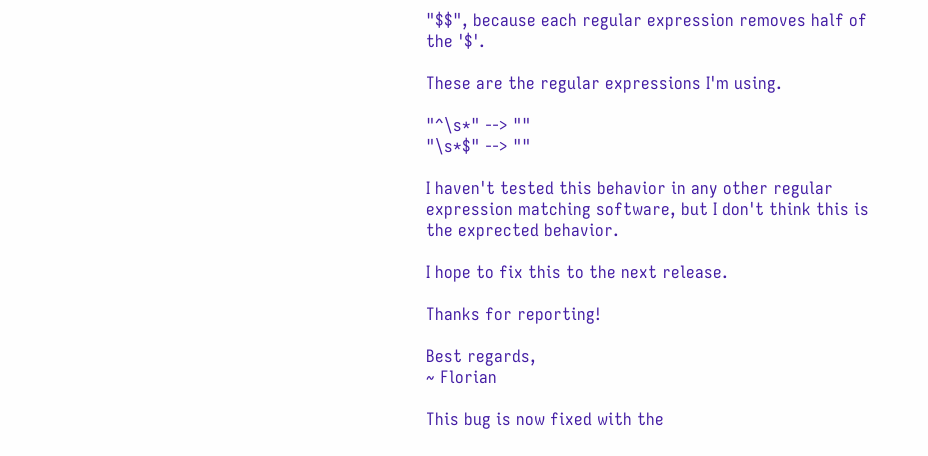"$$", because each regular expression removes half of the '$'.

These are the regular expressions I'm using.

"^\s*" --> ""
"\s*$" --> ""

I haven't tested this behavior in any other regular expression matching software, but I don't think this is the exprected behavior.

I hope to fix this to the next release.

Thanks for reporting!

Best regards,
~ Florian

This bug is now fixed with the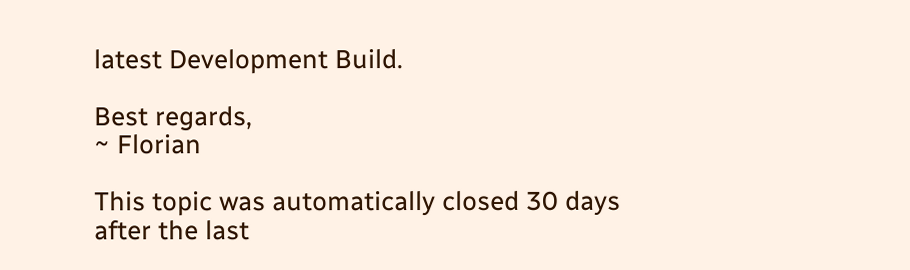latest Development Build.

Best regards,
~ Florian

This topic was automatically closed 30 days after the last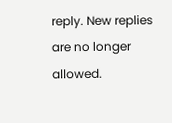reply. New replies are no longer allowed.